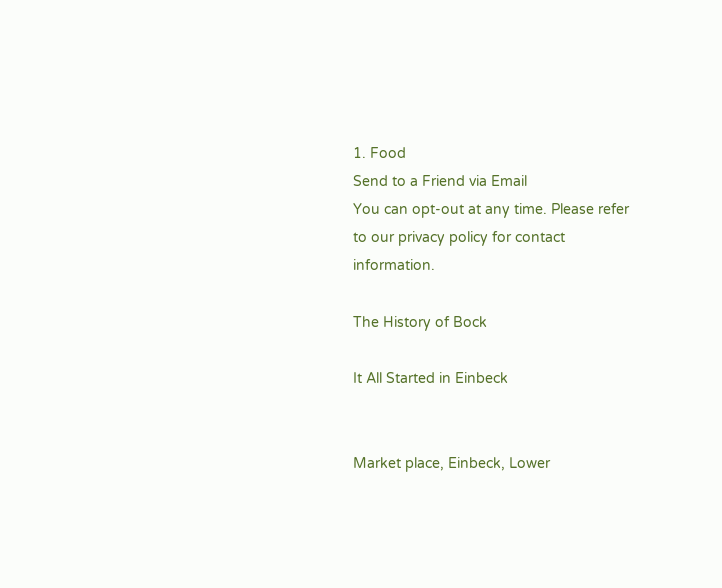1. Food
Send to a Friend via Email
You can opt-out at any time. Please refer to our privacy policy for contact information.

The History of Bock

It All Started in Einbeck


Market place, Einbeck, Lower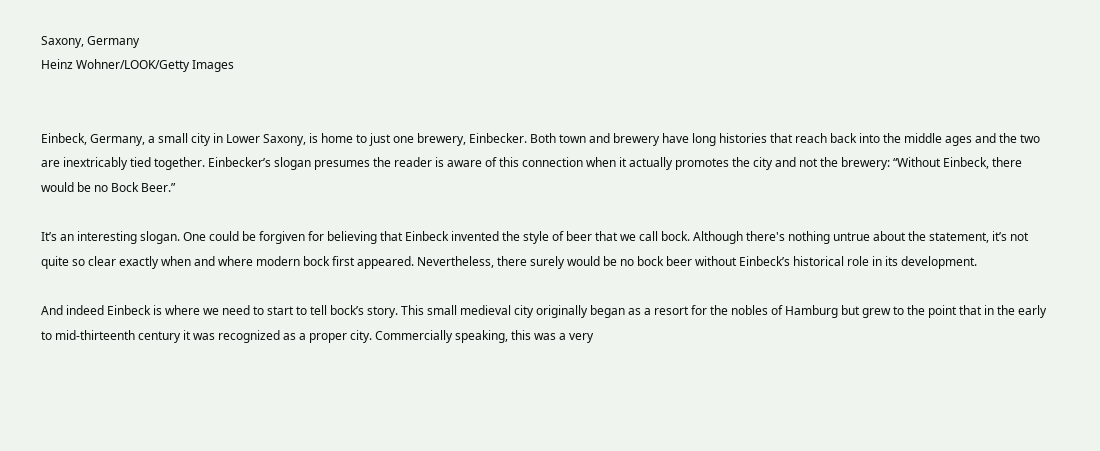Saxony, Germany
Heinz Wohner/LOOK/Getty Images


Einbeck, Germany, a small city in Lower Saxony, is home to just one brewery, Einbecker. Both town and brewery have long histories that reach back into the middle ages and the two are inextricably tied together. Einbecker’s slogan presumes the reader is aware of this connection when it actually promotes the city and not the brewery: “Without Einbeck, there would be no Bock Beer.”

It’s an interesting slogan. One could be forgiven for believing that Einbeck invented the style of beer that we call bock. Although there's nothing untrue about the statement, it’s not quite so clear exactly when and where modern bock first appeared. Nevertheless, there surely would be no bock beer without Einbeck’s historical role in its development.

And indeed Einbeck is where we need to start to tell bock’s story. This small medieval city originally began as a resort for the nobles of Hamburg but grew to the point that in the early to mid-thirteenth century it was recognized as a proper city. Commercially speaking, this was a very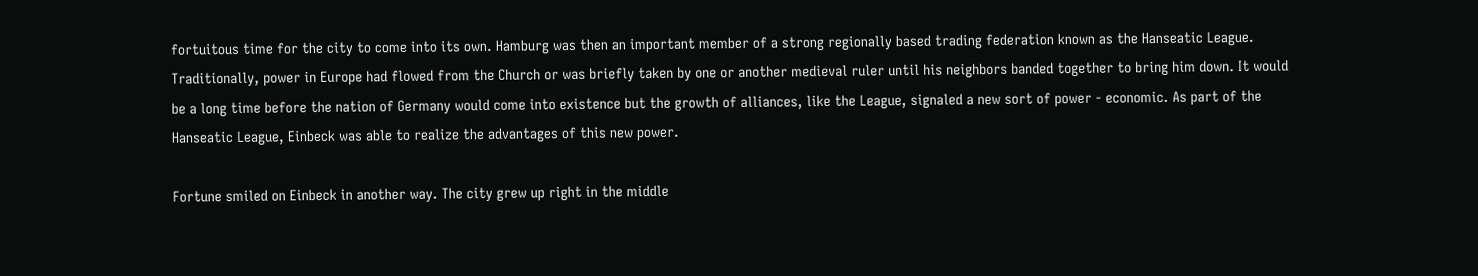fortuitous time for the city to come into its own. Hamburg was then an important member of a strong regionally based trading federation known as the Hanseatic League. Traditionally, power in Europe had flowed from the Church or was briefly taken by one or another medieval ruler until his neighbors banded together to bring him down. It would be a long time before the nation of Germany would come into existence but the growth of alliances, like the League, signaled a new sort of power - economic. As part of the Hanseatic League, Einbeck was able to realize the advantages of this new power.

Fortune smiled on Einbeck in another way. The city grew up right in the middle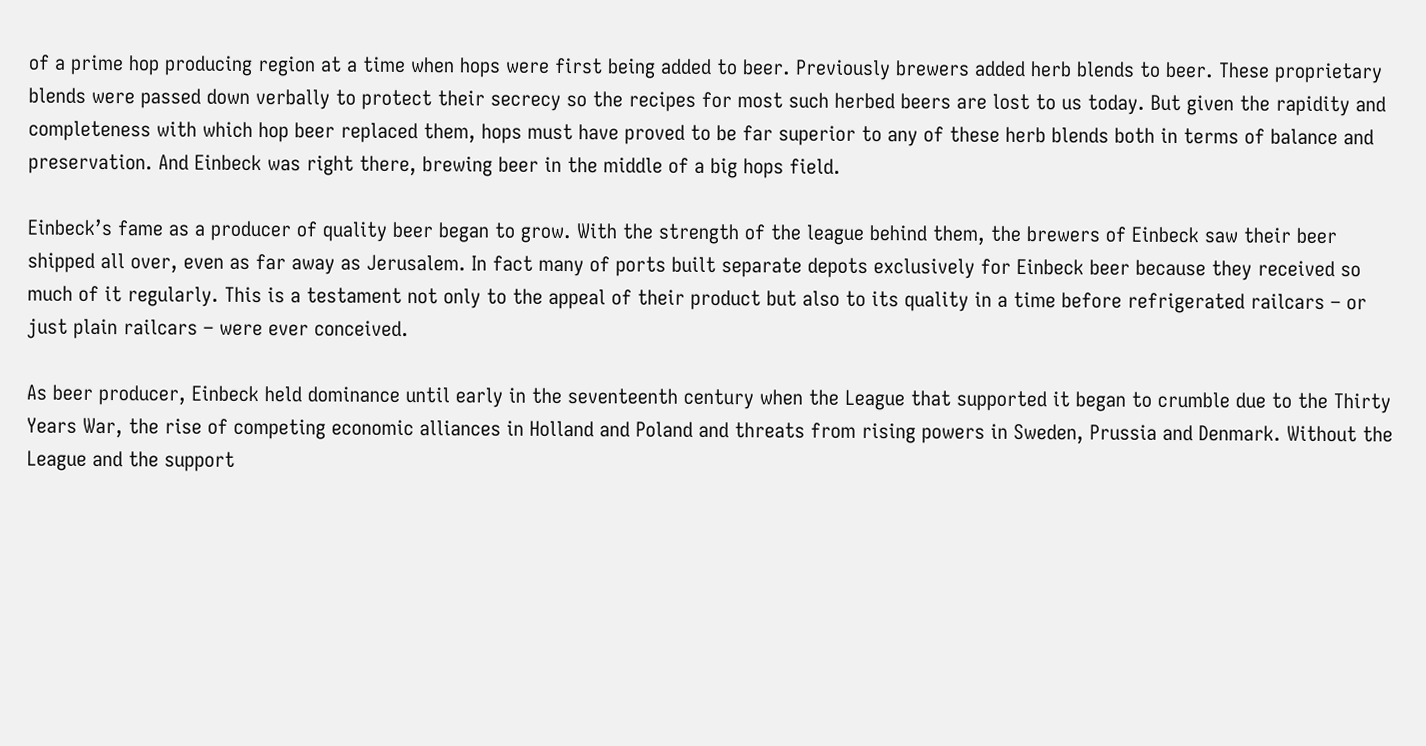of a prime hop producing region at a time when hops were first being added to beer. Previously brewers added herb blends to beer. These proprietary blends were passed down verbally to protect their secrecy so the recipes for most such herbed beers are lost to us today. But given the rapidity and completeness with which hop beer replaced them, hops must have proved to be far superior to any of these herb blends both in terms of balance and preservation. And Einbeck was right there, brewing beer in the middle of a big hops field.

Einbeck’s fame as a producer of quality beer began to grow. With the strength of the league behind them, the brewers of Einbeck saw their beer shipped all over, even as far away as Jerusalem. In fact many of ports built separate depots exclusively for Einbeck beer because they received so much of it regularly. This is a testament not only to the appeal of their product but also to its quality in a time before refrigerated railcars – or just plain railcars – were ever conceived.

As beer producer, Einbeck held dominance until early in the seventeenth century when the League that supported it began to crumble due to the Thirty Years War, the rise of competing economic alliances in Holland and Poland and threats from rising powers in Sweden, Prussia and Denmark. Without the League and the support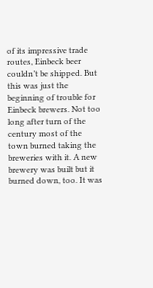of its impressive trade routes, Einbeck beer couldn’t be shipped. But this was just the beginning of trouble for Einbeck brewers. Not too long after turn of the century most of the town burned taking the breweries with it. A new brewery was built but it burned down, too. It was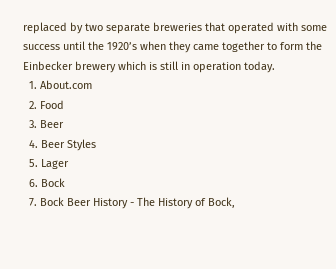replaced by two separate breweries that operated with some success until the 1920’s when they came together to form the Einbecker brewery which is still in operation today.
  1. About.com
  2. Food
  3. Beer
  4. Beer Styles
  5. Lager
  6. Bock
  7. Bock Beer History - The History of Bock,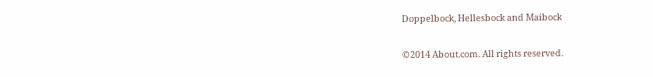Doppelbock, Hellesbock and Maibock

©2014 About.com. All rights reserved.